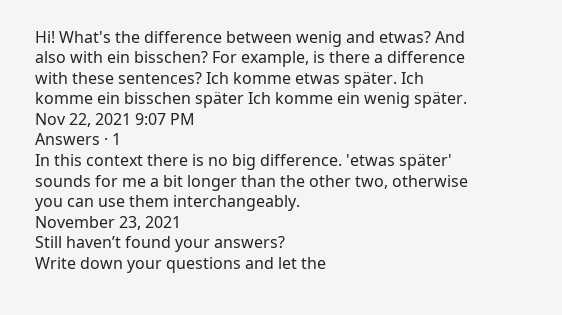Hi! What's the difference between wenig and etwas? And also with ein bisschen? For example, is there a difference with these sentences? Ich komme etwas später. Ich komme ein bisschen später Ich komme ein wenig später.
Nov 22, 2021 9:07 PM
Answers · 1
In this context there is no big difference. 'etwas später' sounds for me a bit longer than the other two, otherwise you can use them interchangeably.
November 23, 2021
Still haven’t found your answers?
Write down your questions and let the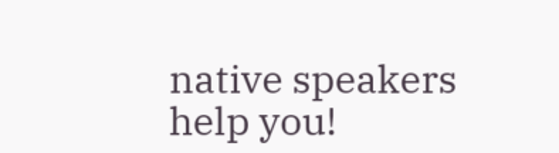native speakers help you!